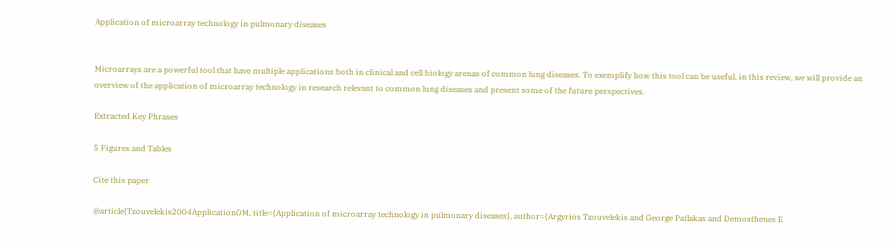Application of microarray technology in pulmonary diseases


Microarrays are a powerful tool that have multiple applications both in clinical and cell biology arenas of common lung diseases. To exemplify how this tool can be useful, in this review, we will provide an overview of the application of microarray technology in research relevant to common lung diseases and present some of the future perspectives.

Extracted Key Phrases

5 Figures and Tables

Cite this paper

@article{Tzouvelekis2004ApplicationOM, title={Application of microarray technology in pulmonary diseases}, author={Argyrios Tzouvelekis and George Patlakas and Demosthenes E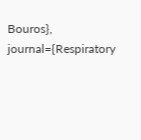Bouros}, journal={Respiratory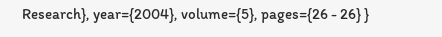Research}, year={2004}, volume={5}, pages={26 - 26} }